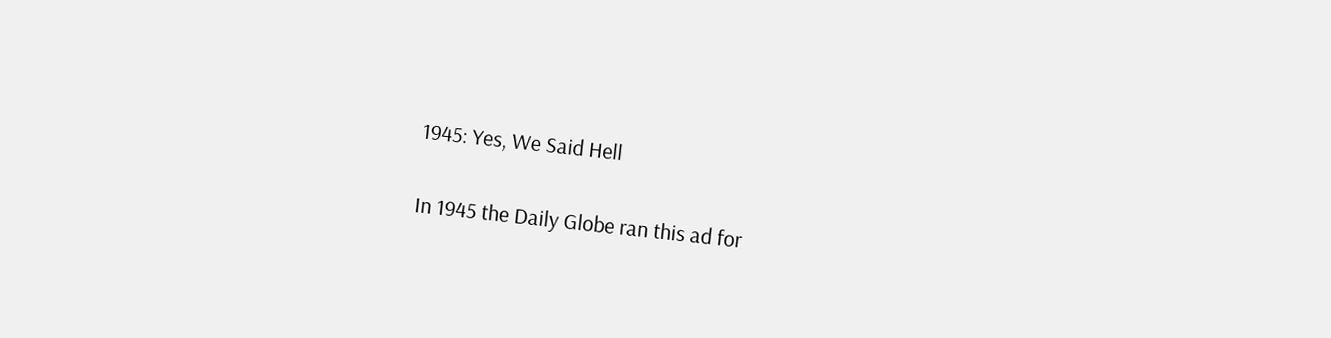1945: Yes, We Said Hell

In 1945 the Daily Globe ran this ad for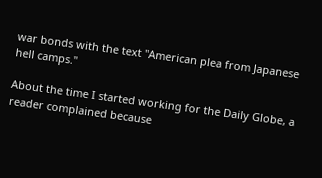war bonds with the text "American plea from Japanese hell camps."

About the time I started working for the Daily Globe, a reader complained because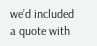we’d included a quote with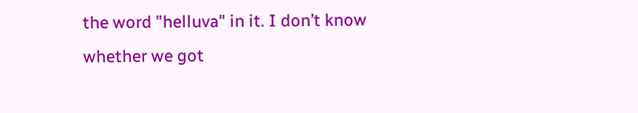the word "helluva" in it. I don’t know whether we got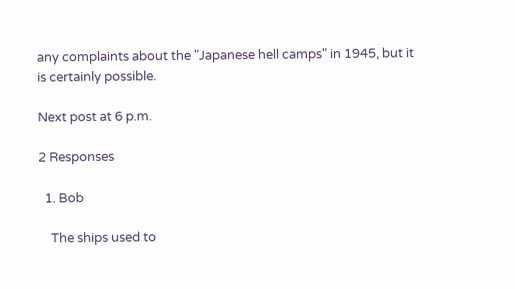any complaints about the "Japanese hell camps" in 1945, but it is certainly possible.

Next post at 6 p.m.

2 Responses

  1. Bob

    The ships used to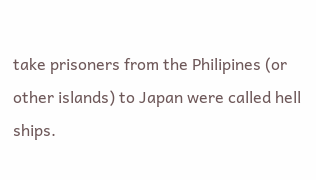take prisoners from the Philipines (or other islands) to Japan were called hell ships.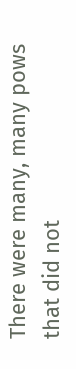There were many, many pows that did not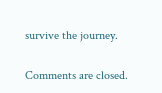survive the journey.

Comments are closed.